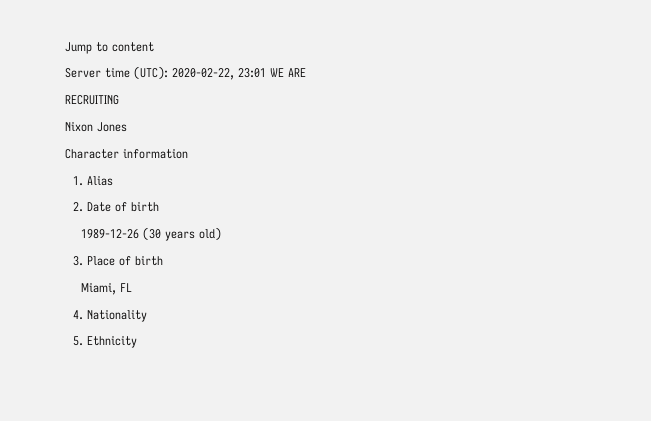Jump to content
Server time (UTC): 2020-02-22, 23:01 WE ARE RECRUITING
Nixon Jones
Character information
  1. Alias
  2. Date of birth
    1989-12-26 (30 years old)
  3. Place of birth
    Miami, FL
  4. Nationality
  5. Ethnicity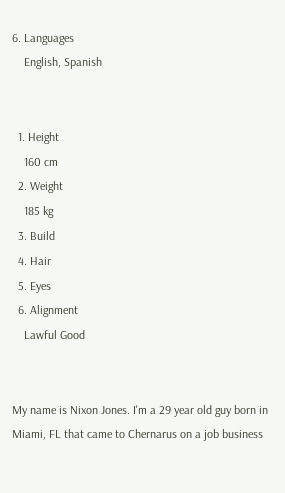6. Languages
    English, Spanish


  1. Height
    160 cm
  2. Weight
    185 kg
  3. Build
  4. Hair
  5. Eyes
  6. Alignment
    Lawful Good


My name is Nixon Jones. I'm a 29 year old guy born in Miami, FL that came to Chernarus on a job business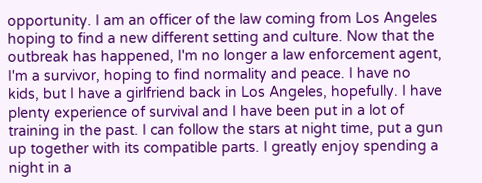opportunity. I am an officer of the law coming from Los Angeles hoping to find a new different setting and culture. Now that the outbreak has happened, I'm no longer a law enforcement agent, I'm a survivor, hoping to find normality and peace. I have no kids, but I have a girlfriend back in Los Angeles, hopefully. I have plenty experience of survival and I have been put in a lot of training in the past. I can follow the stars at night time, put a gun up together with its compatible parts. I greatly enjoy spending a night in a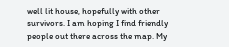well lit house, hopefully with other survivors. I am hoping I find friendly people out there across the map. My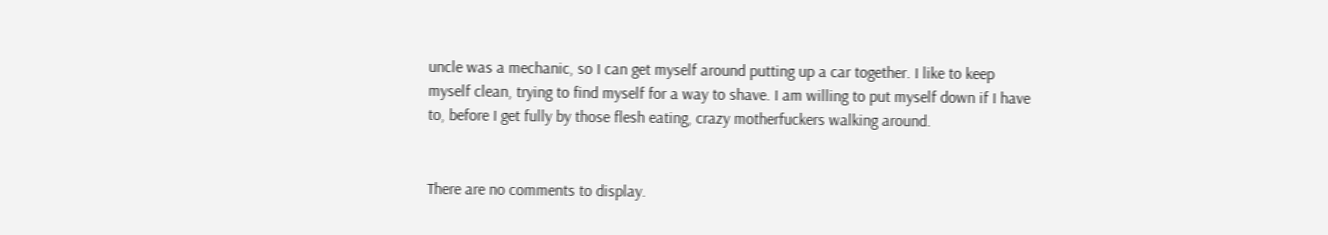uncle was a mechanic, so I can get myself around putting up a car together. I like to keep myself clean, trying to find myself for a way to shave. I am willing to put myself down if I have to, before I get fully by those flesh eating, crazy motherfuckers walking around.


There are no comments to display.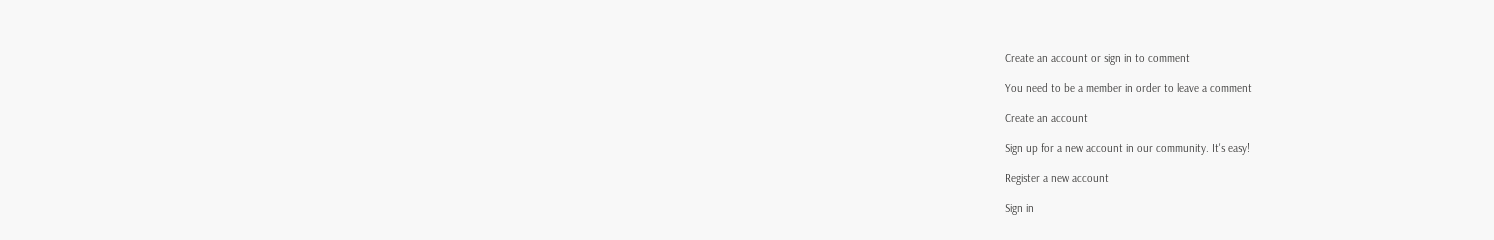Create an account or sign in to comment

You need to be a member in order to leave a comment

Create an account

Sign up for a new account in our community. It's easy!

Register a new account

Sign in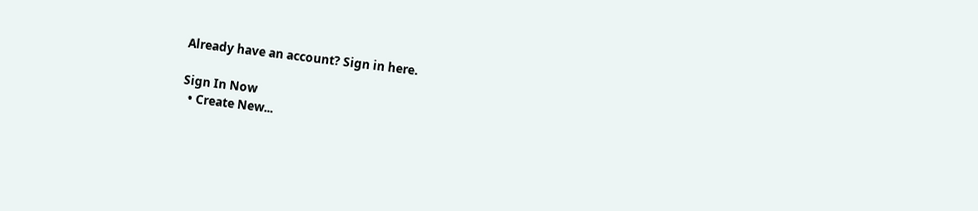Already have an account? Sign in here.

Sign In Now
  • Create New...